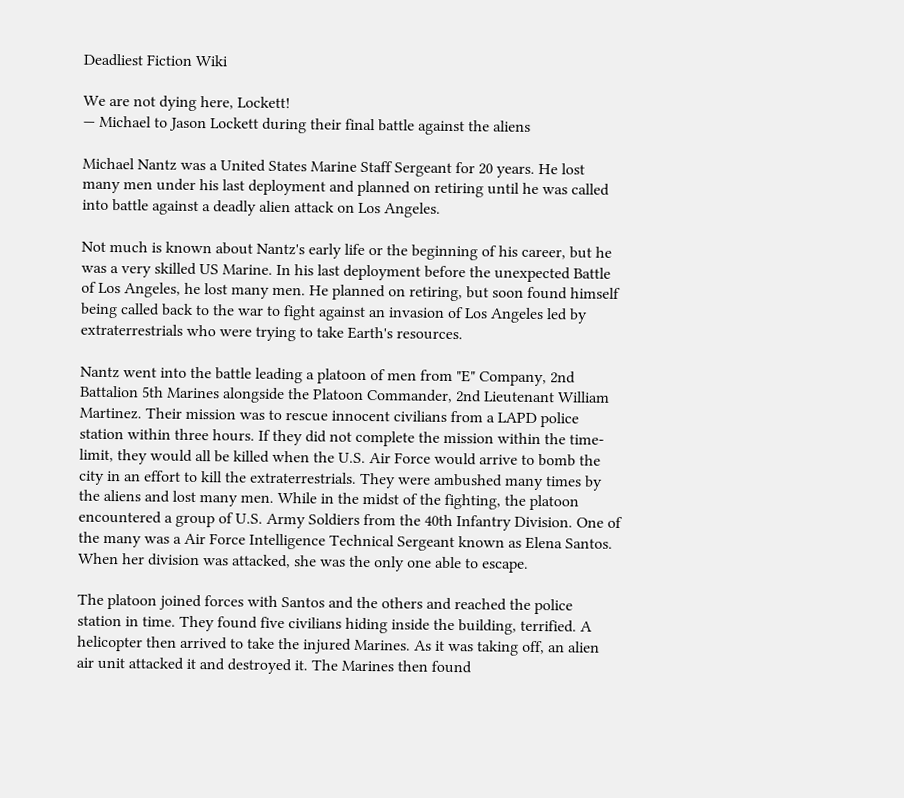Deadliest Fiction Wiki

We are not dying here, Lockett!
— Michael to Jason Lockett during their final battle against the aliens

Michael Nantz was a United States Marine Staff Sergeant for 20 years. He lost many men under his last deployment and planned on retiring until he was called into battle against a deadly alien attack on Los Angeles.

Not much is known about Nantz's early life or the beginning of his career, but he was a very skilled US Marine. In his last deployment before the unexpected Battle of Los Angeles, he lost many men. He planned on retiring, but soon found himself being called back to the war to fight against an invasion of Los Angeles led by extraterrestrials who were trying to take Earth's resources.

Nantz went into the battle leading a platoon of men from "E" Company, 2nd Battalion 5th Marines alongside the Platoon Commander, 2nd Lieutenant William Martinez. Their mission was to rescue innocent civilians from a LAPD police station within three hours. If they did not complete the mission within the time-limit, they would all be killed when the U.S. Air Force would arrive to bomb the city in an effort to kill the extraterrestrials. They were ambushed many times by the aliens and lost many men. While in the midst of the fighting, the platoon encountered a group of U.S. Army Soldiers from the 40th Infantry Division. One of the many was a Air Force Intelligence Technical Sergeant known as Elena Santos. When her division was attacked, she was the only one able to escape.

The platoon joined forces with Santos and the others and reached the police station in time. They found five civilians hiding inside the building, terrified. A helicopter then arrived to take the injured Marines. As it was taking off, an alien air unit attacked it and destroyed it. The Marines then found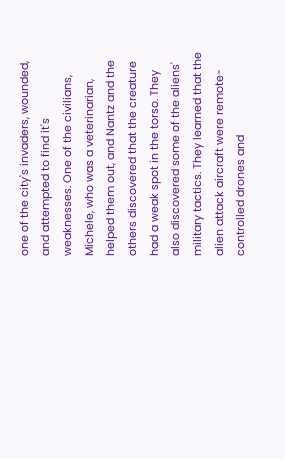one of the city's invaders, wounded, and attempted to find it's weaknesses. One of the civilians, Michele, who was a veterinarian, helped them out, and Nantz and the others discovered that the creature had a weak spot in the torso. They also discovered some of the aliens' military tactics. They learned that the alien attack aircraft were remote-controlled drones and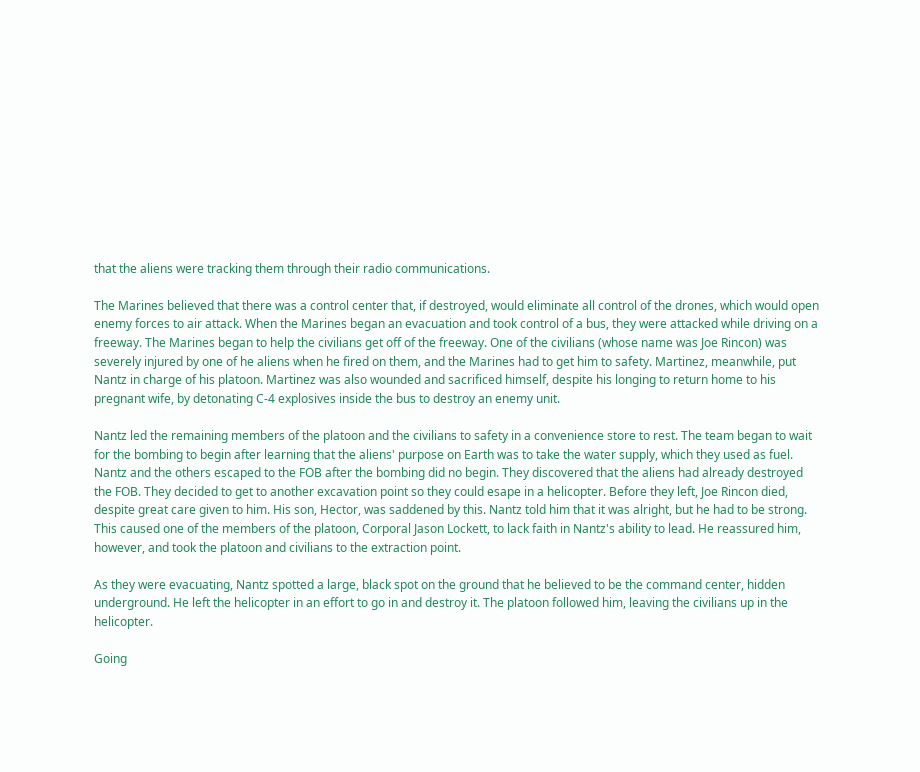that the aliens were tracking them through their radio communications.

The Marines believed that there was a control center that, if destroyed, would eliminate all control of the drones, which would open enemy forces to air attack. When the Marines began an evacuation and took control of a bus, they were attacked while driving on a freeway. The Marines began to help the civilians get off of the freeway. One of the civilians (whose name was Joe Rincon) was severely injured by one of he aliens when he fired on them, and the Marines had to get him to safety. Martinez, meanwhile, put Nantz in charge of his platoon. Martinez was also wounded and sacrificed himself, despite his longing to return home to his pregnant wife, by detonating C-4 explosives inside the bus to destroy an enemy unit.

Nantz led the remaining members of the platoon and the civilians to safety in a convenience store to rest. The team began to wait for the bombing to begin after learning that the aliens' purpose on Earth was to take the water supply, which they used as fuel. Nantz and the others escaped to the FOB after the bombing did no begin. They discovered that the aliens had already destroyed the FOB. They decided to get to another excavation point so they could esape in a helicopter. Before they left, Joe Rincon died, despite great care given to him. His son, Hector, was saddened by this. Nantz told him that it was alright, but he had to be strong. This caused one of the members of the platoon, Corporal Jason Lockett, to lack faith in Nantz's ability to lead. He reassured him, however, and took the platoon and civilians to the extraction point.

As they were evacuating, Nantz spotted a large, black spot on the ground that he believed to be the command center, hidden underground. He left the helicopter in an effort to go in and destroy it. The platoon followed him, leaving the civilians up in the helicopter.

Going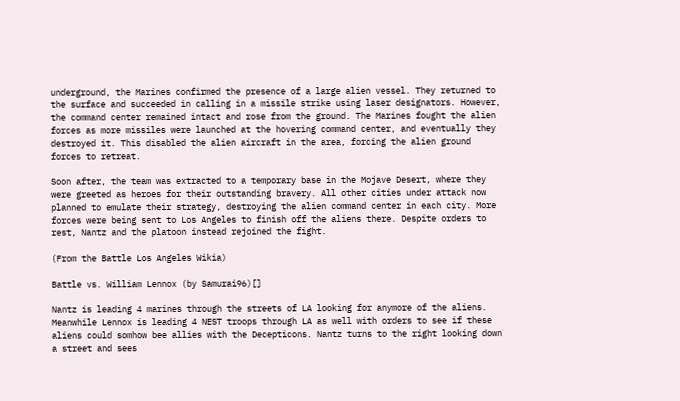underground, the Marines confirmed the presence of a large alien vessel. They returned to the surface and succeeded in calling in a missile strike using laser designators. However, the command center remained intact and rose from the ground. The Marines fought the alien forces as more missiles were launched at the hovering command center, and eventually they destroyed it. This disabled the alien aircraft in the area, forcing the alien ground forces to retreat.

Soon after, the team was extracted to a temporary base in the Mojave Desert, where they were greeted as heroes for their outstanding bravery. All other cities under attack now planned to emulate their strategy, destroying the alien command center in each city. More forces were being sent to Los Angeles to finish off the aliens there. Despite orders to rest, Nantz and the platoon instead rejoined the fight.

(From the Battle Los Angeles Wikia)

Battle vs. William Lennox (by Samurai96)[]

Nantz is leading 4 marines through the streets of LA looking for anymore of the aliens. Meanwhile Lennox is leading 4 NEST troops through LA as well with orders to see if these aliens could somhow bee allies with the Decepticons. Nantz turns to the right looking down a street and sees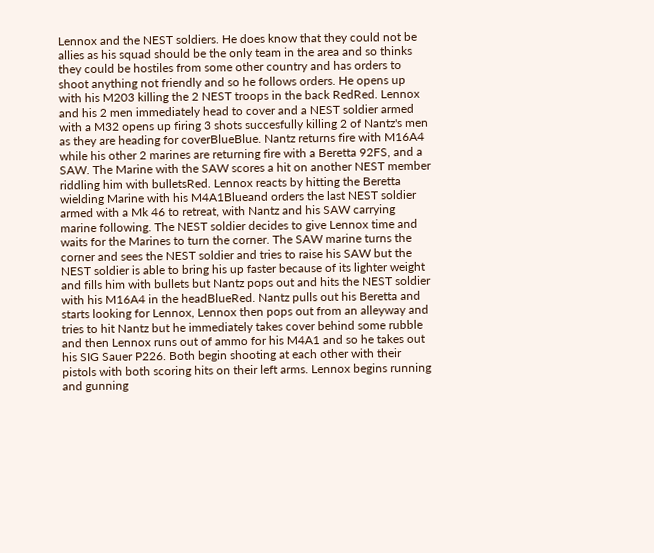Lennox and the NEST soldiers. He does know that they could not be allies as his squad should be the only team in the area and so thinks they could be hostiles from some other country and has orders to shoot anything not friendly and so he follows orders. He opens up with his M203 killing the 2 NEST troops in the back RedRed. Lennox and his 2 men immediately head to cover and a NEST soldier armed with a M32 opens up firing 3 shots succesfully killing 2 of Nantz's men as they are heading for coverBlueBlue. Nantz returns fire with M16A4 while his other 2 marines are returning fire with a Beretta 92FS, and a SAW. The Marine with the SAW scores a hit on another NEST member riddling him with bulletsRed. Lennox reacts by hitting the Beretta wielding Marine with his M4A1Blueand orders the last NEST soldier armed with a Mk 46 to retreat, with Nantz and his SAW carrying marine following. The NEST soldier decides to give Lennox time and waits for the Marines to turn the corner. The SAW marine turns the corner and sees the NEST soldier and tries to raise his SAW but the NEST soldier is able to bring his up faster because of its lighter weight and fills him with bullets but Nantz pops out and hits the NEST soldier with his M16A4 in the headBlueRed. Nantz pulls out his Beretta and starts looking for Lennox, Lennox then pops out from an alleyway and tries to hit Nantz but he immediately takes cover behind some rubble and then Lennox runs out of ammo for his M4A1 and so he takes out his SIG Sauer P226. Both begin shooting at each other with their pistols with both scoring hits on their left arms. Lennox begins running and gunning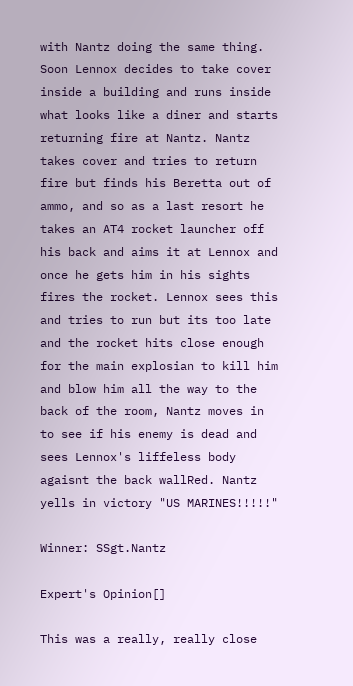with Nantz doing the same thing. Soon Lennox decides to take cover inside a building and runs inside what looks like a diner and starts returning fire at Nantz. Nantz takes cover and tries to return fire but finds his Beretta out of ammo, and so as a last resort he takes an AT4 rocket launcher off his back and aims it at Lennox and once he gets him in his sights fires the rocket. Lennox sees this and tries to run but its too late and the rocket hits close enough for the main explosian to kill him and blow him all the way to the back of the room, Nantz moves in to see if his enemy is dead and sees Lennox's liffeless body agaisnt the back wallRed. Nantz yells in victory "US MARINES!!!!!"

Winner: SSgt.Nantz

Expert's Opinion[]

This was a really, really close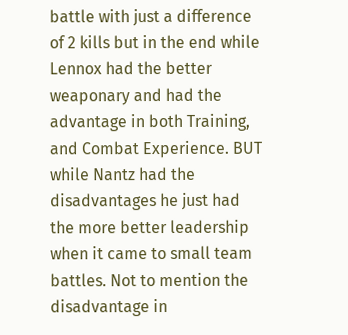battle with just a difference of 2 kills but in the end while Lennox had the better weaponary and had the advantage in both Training, and Combat Experience. BUT while Nantz had the disadvantages he just had the more better leadership when it came to small team battles. Not to mention the disadvantage in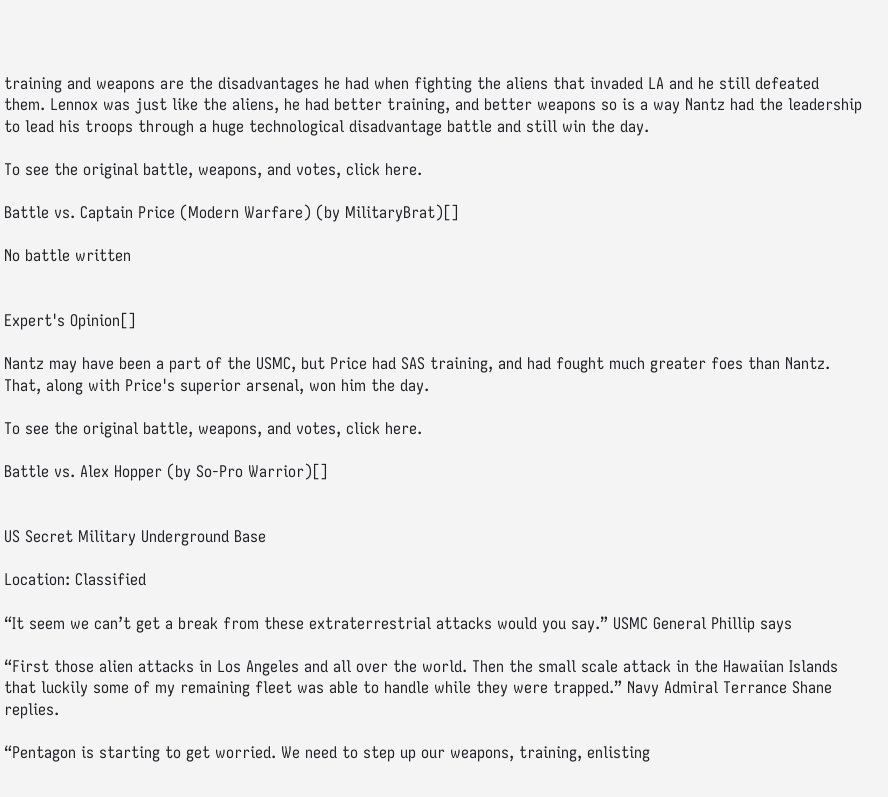training and weapons are the disadvantages he had when fighting the aliens that invaded LA and he still defeated them. Lennox was just like the aliens, he had better training, and better weapons so is a way Nantz had the leadership to lead his troops through a huge technological disadvantage battle and still win the day.

To see the original battle, weapons, and votes, click here.

Battle vs. Captain Price (Modern Warfare) (by MilitaryBrat)[]

No battle written


Expert's Opinion[]

Nantz may have been a part of the USMC, but Price had SAS training, and had fought much greater foes than Nantz. That, along with Price's superior arsenal, won him the day.

To see the original battle, weapons, and votes, click here.

Battle vs. Alex Hopper (by So-Pro Warrior)[]


US Secret Military Underground Base

Location: Classified

“It seem we can’t get a break from these extraterrestrial attacks would you say.” USMC General Phillip says

“First those alien attacks in Los Angeles and all over the world. Then the small scale attack in the Hawaiian Islands that luckily some of my remaining fleet was able to handle while they were trapped.” Navy Admiral Terrance Shane replies.

“Pentagon is starting to get worried. We need to step up our weapons, training, enlisting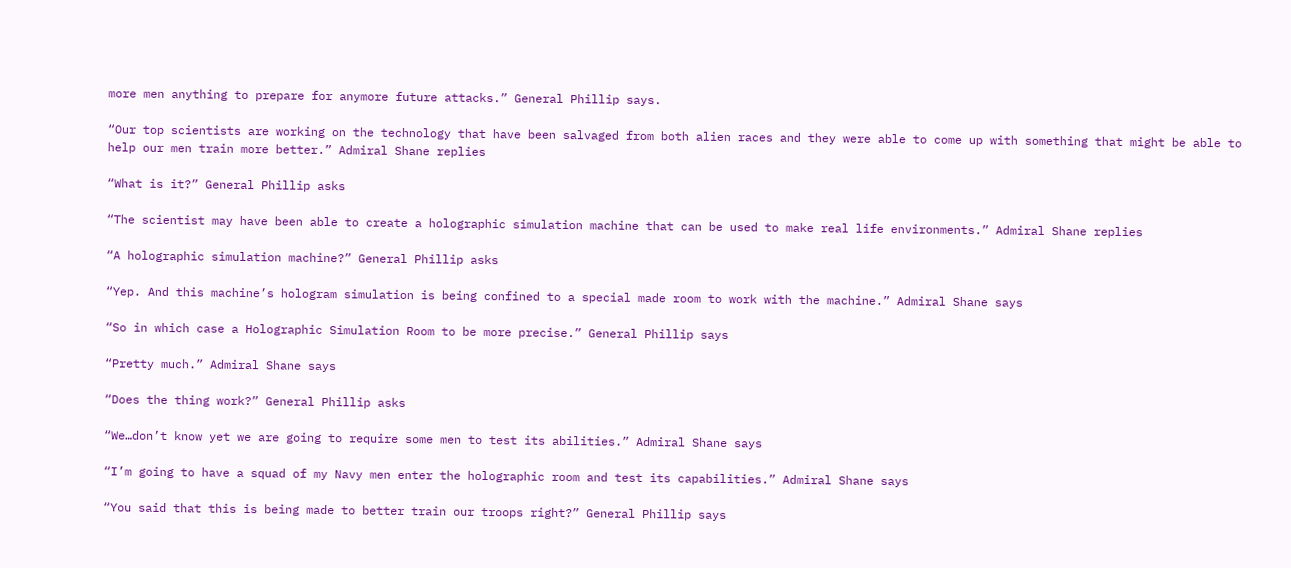more men anything to prepare for anymore future attacks.” General Phillip says.

“Our top scientists are working on the technology that have been salvaged from both alien races and they were able to come up with something that might be able to help our men train more better.” Admiral Shane replies

“What is it?” General Phillip asks

“The scientist may have been able to create a holographic simulation machine that can be used to make real life environments.” Admiral Shane replies

“A holographic simulation machine?” General Phillip asks

“Yep. And this machine’s hologram simulation is being confined to a special made room to work with the machine.” Admiral Shane says

“So in which case a Holographic Simulation Room to be more precise.” General Phillip says

“Pretty much.” Admiral Shane says

“Does the thing work?” General Phillip asks

“We…don’t know yet we are going to require some men to test its abilities.” Admiral Shane says

“I’m going to have a squad of my Navy men enter the holographic room and test its capabilities.” Admiral Shane says

“You said that this is being made to better train our troops right?” General Phillip says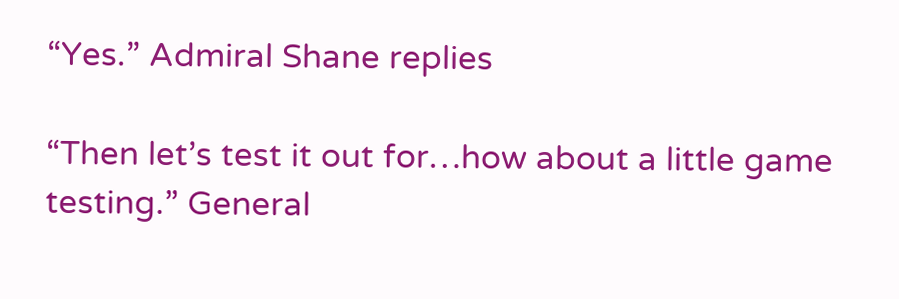“Yes.” Admiral Shane replies

“Then let’s test it out for…how about a little game testing.” General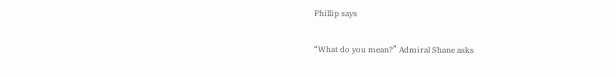Phillip says

“What do you mean?” Admiral Shane asks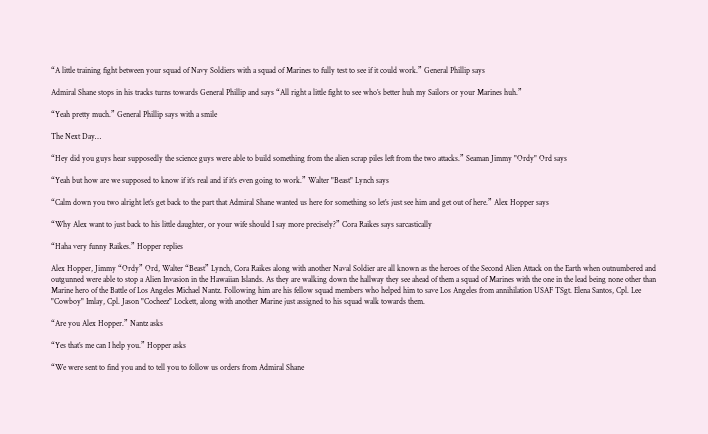“A little training fight between your squad of Navy Soldiers with a squad of Marines to fully test to see if it could work.” General Phillip says

Admiral Shane stops in his tracks turns towards General Phillip and says “All right a little fight to see who’s better huh my Sailors or your Marines huh.”

“Yeah pretty much.” General Phillip says with a smile

The Next Day…

“Hey did you guys hear supposedly the science guys were able to build something from the alien scrap piles left from the two attacks.” Seaman Jimmy "Ordy" Ord says

“Yeah but how are we supposed to know if it’s real and if it’s even going to work.” Walter "Beast" Lynch says

“Calm down you two alright let’s get back to the part that Admiral Shane wanted us here for something so let’s just see him and get out of here.” Alex Hopper says

“Why Alex want to just back to his little daughter, or your wife should I say more precisely?” Cora Raikes says sarcastically

“Haha very funny Raikes.” Hopper replies

Alex Hopper, Jimmy “Ordy” Ord, Walter “Beast” Lynch, Cora Raikes along with another Naval Soldier are all known as the heroes of the Second Alien Attack on the Earth when outnumbered and outgunned were able to stop a Alien Invasion in the Hawaiian Islands. As they are walking down the hallway they see ahead of them a squad of Marines with the one in the lead being none other than Marine hero of the Battle of Los Angeles Michael Nantz. Following him are his fellow squad members who helped him to save Los Angeles from annihilation USAF TSgt. Elena Santos, Cpl. Lee "Cowboy" Imlay, Cpl. Jason "Cocheez" Lockett, along with another Marine just assigned to his squad walk towards them.

“Are you Alex Hopper.” Nantz asks

“Yes that’s me can I help you.” Hopper asks

“We were sent to find you and to tell you to follow us orders from Admiral Shane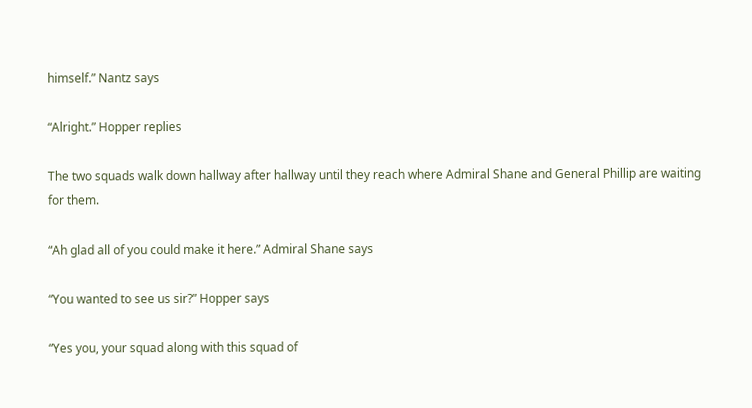himself.” Nantz says

“Alright.” Hopper replies

The two squads walk down hallway after hallway until they reach where Admiral Shane and General Phillip are waiting for them.

“Ah glad all of you could make it here.” Admiral Shane says

“You wanted to see us sir?” Hopper says

“Yes you, your squad along with this squad of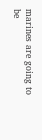marines are going to be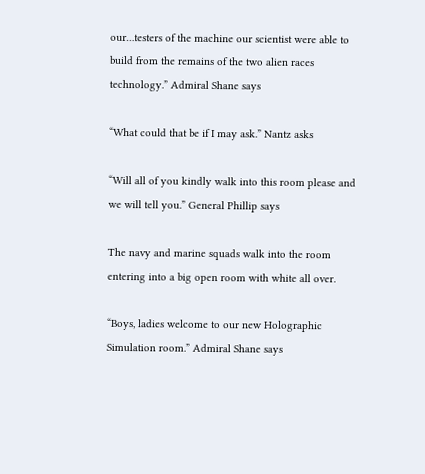our…testers of the machine our scientist were able to build from the remains of the two alien races technology.” Admiral Shane says

“What could that be if I may ask.” Nantz asks

“Will all of you kindly walk into this room please and we will tell you.” General Phillip says

The navy and marine squads walk into the room entering into a big open room with white all over.

“Boys, ladies welcome to our new Holographic Simulation room.” Admiral Shane says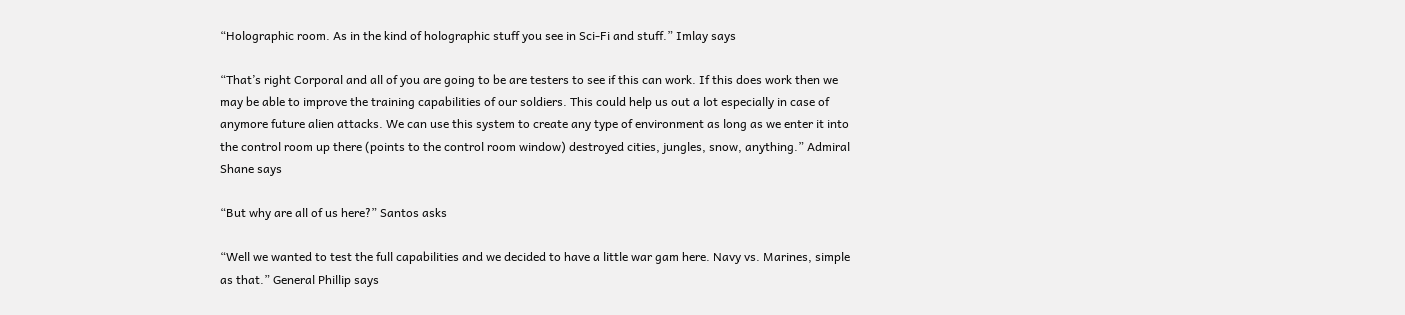“Holographic room. As in the kind of holographic stuff you see in Sci-Fi and stuff.” Imlay says

“That’s right Corporal and all of you are going to be are testers to see if this can work. If this does work then we may be able to improve the training capabilities of our soldiers. This could help us out a lot especially in case of anymore future alien attacks. We can use this system to create any type of environment as long as we enter it into the control room up there (points to the control room window) destroyed cities, jungles, snow, anything.” Admiral Shane says

“But why are all of us here?” Santos asks

“Well we wanted to test the full capabilities and we decided to have a little war gam here. Navy vs. Marines, simple as that.” General Phillip says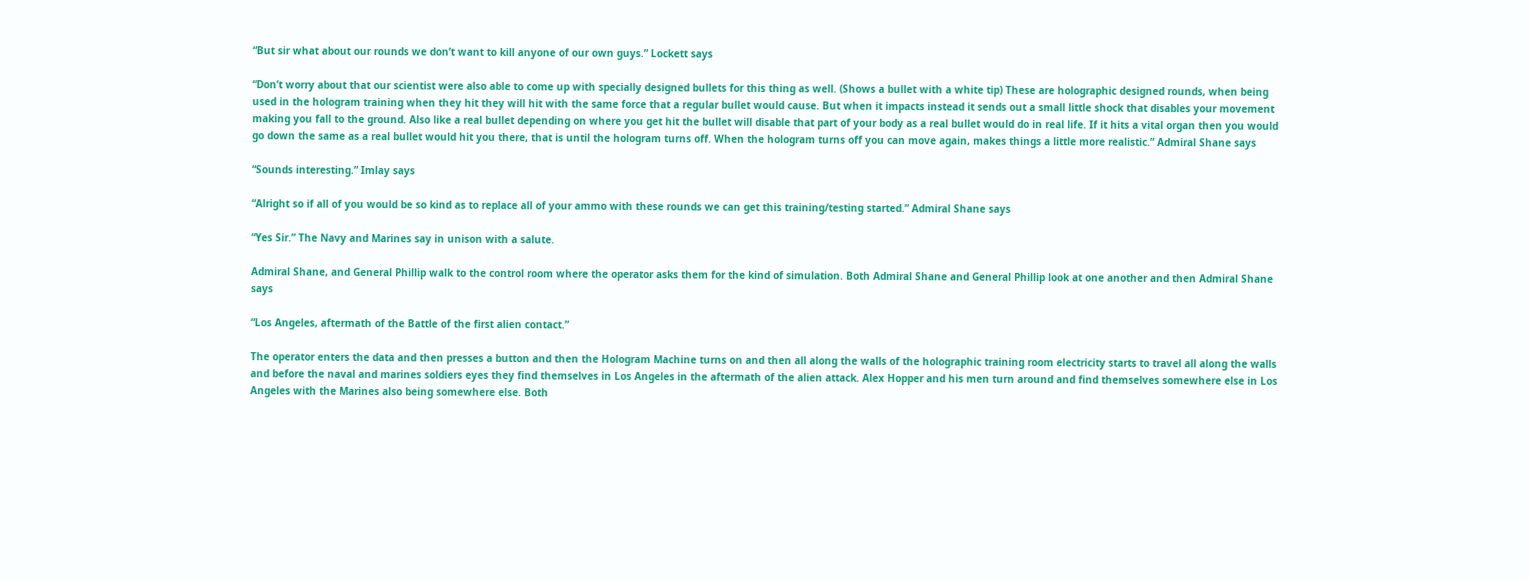“But sir what about our rounds we don’t want to kill anyone of our own guys.” Lockett says

“Don’t worry about that our scientist were also able to come up with specially designed bullets for this thing as well. (Shows a bullet with a white tip) These are holographic designed rounds, when being used in the hologram training when they hit they will hit with the same force that a regular bullet would cause. But when it impacts instead it sends out a small little shock that disables your movement making you fall to the ground. Also like a real bullet depending on where you get hit the bullet will disable that part of your body as a real bullet would do in real life. If it hits a vital organ then you would go down the same as a real bullet would hit you there, that is until the hologram turns off. When the hologram turns off you can move again, makes things a little more realistic.” Admiral Shane says

“Sounds interesting.” Imlay says

“Alright so if all of you would be so kind as to replace all of your ammo with these rounds we can get this training/testing started.” Admiral Shane says

“Yes Sir.” The Navy and Marines say in unison with a salute.

Admiral Shane, and General Phillip walk to the control room where the operator asks them for the kind of simulation. Both Admiral Shane and General Phillip look at one another and then Admiral Shane says

“Los Angeles, aftermath of the Battle of the first alien contact.”

The operator enters the data and then presses a button and then the Hologram Machine turns on and then all along the walls of the holographic training room electricity starts to travel all along the walls and before the naval and marines soldiers eyes they find themselves in Los Angeles in the aftermath of the alien attack. Alex Hopper and his men turn around and find themselves somewhere else in Los Angeles with the Marines also being somewhere else. Both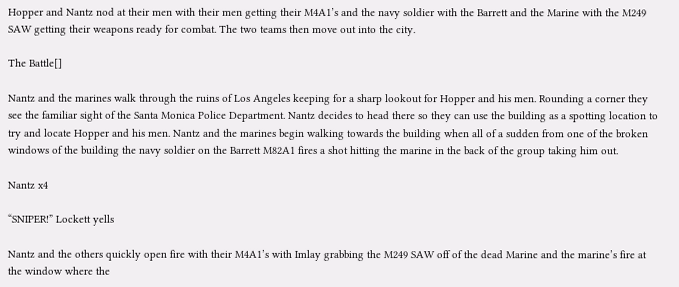Hopper and Nantz nod at their men with their men getting their M4A1’s and the navy soldier with the Barrett and the Marine with the M249 SAW getting their weapons ready for combat. The two teams then move out into the city.

The Battle[]

Nantz and the marines walk through the ruins of Los Angeles keeping for a sharp lookout for Hopper and his men. Rounding a corner they see the familiar sight of the Santa Monica Police Department. Nantz decides to head there so they can use the building as a spotting location to try and locate Hopper and his men. Nantz and the marines begin walking towards the building when all of a sudden from one of the broken windows of the building the navy soldier on the Barrett M82A1 fires a shot hitting the marine in the back of the group taking him out.

Nantz x4

“SNIPER!” Lockett yells

Nantz and the others quickly open fire with their M4A1’s with Imlay grabbing the M249 SAW off of the dead Marine and the marine’s fire at the window where the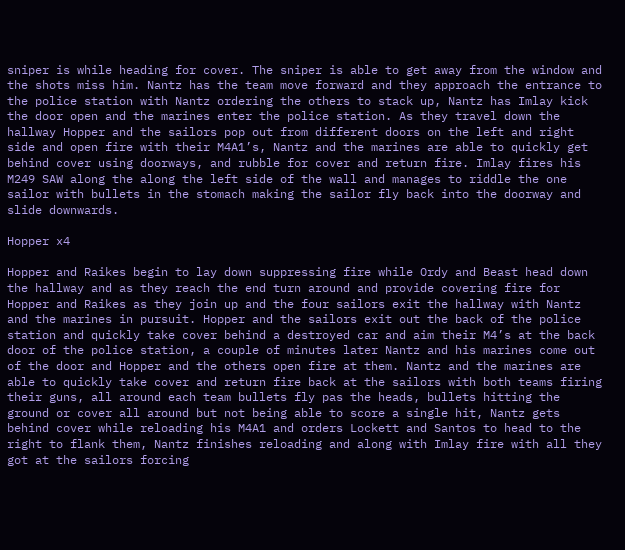sniper is while heading for cover. The sniper is able to get away from the window and the shots miss him. Nantz has the team move forward and they approach the entrance to the police station with Nantz ordering the others to stack up, Nantz has Imlay kick the door open and the marines enter the police station. As they travel down the hallway Hopper and the sailors pop out from different doors on the left and right side and open fire with their M4A1’s, Nantz and the marines are able to quickly get behind cover using doorways, and rubble for cover and return fire. Imlay fires his M249 SAW along the along the left side of the wall and manages to riddle the one sailor with bullets in the stomach making the sailor fly back into the doorway and slide downwards.

Hopper x4

Hopper and Raikes begin to lay down suppressing fire while Ordy and Beast head down the hallway and as they reach the end turn around and provide covering fire for Hopper and Raikes as they join up and the four sailors exit the hallway with Nantz and the marines in pursuit. Hopper and the sailors exit out the back of the police station and quickly take cover behind a destroyed car and aim their M4’s at the back door of the police station, a couple of minutes later Nantz and his marines come out of the door and Hopper and the others open fire at them. Nantz and the marines are able to quickly take cover and return fire back at the sailors with both teams firing their guns, all around each team bullets fly pas the heads, bullets hitting the ground or cover all around but not being able to score a single hit, Nantz gets behind cover while reloading his M4A1 and orders Lockett and Santos to head to the right to flank them, Nantz finishes reloading and along with Imlay fire with all they got at the sailors forcing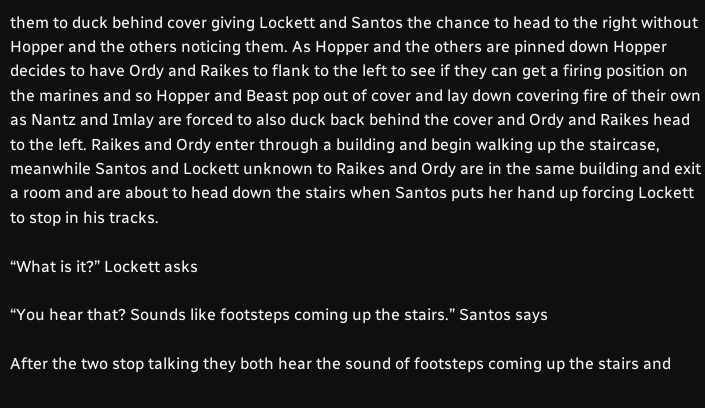them to duck behind cover giving Lockett and Santos the chance to head to the right without Hopper and the others noticing them. As Hopper and the others are pinned down Hopper decides to have Ordy and Raikes to flank to the left to see if they can get a firing position on the marines and so Hopper and Beast pop out of cover and lay down covering fire of their own as Nantz and Imlay are forced to also duck back behind the cover and Ordy and Raikes head to the left. Raikes and Ordy enter through a building and begin walking up the staircase, meanwhile Santos and Lockett unknown to Raikes and Ordy are in the same building and exit a room and are about to head down the stairs when Santos puts her hand up forcing Lockett to stop in his tracks.

“What is it?” Lockett asks

“You hear that? Sounds like footsteps coming up the stairs.” Santos says

After the two stop talking they both hear the sound of footsteps coming up the stairs and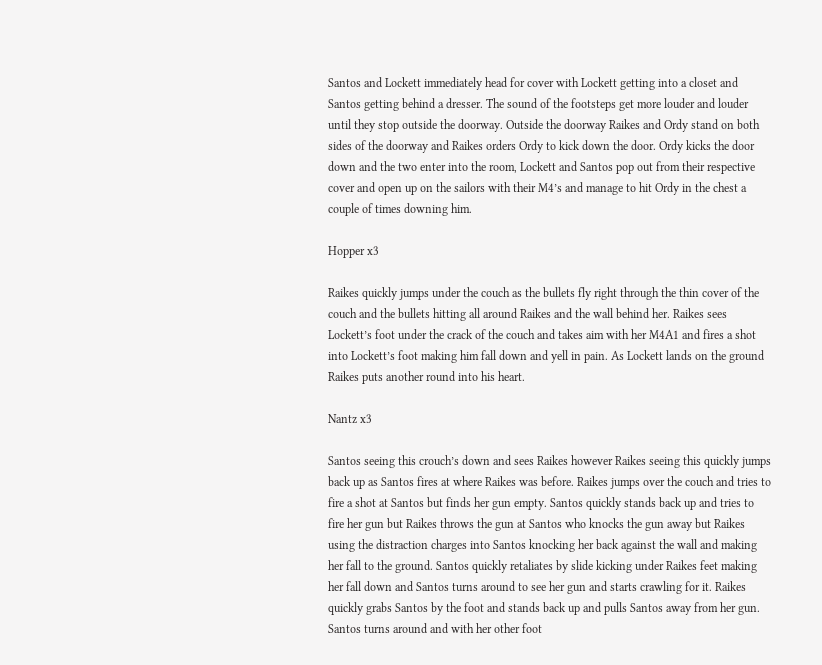Santos and Lockett immediately head for cover with Lockett getting into a closet and Santos getting behind a dresser. The sound of the footsteps get more louder and louder until they stop outside the doorway. Outside the doorway Raikes and Ordy stand on both sides of the doorway and Raikes orders Ordy to kick down the door. Ordy kicks the door down and the two enter into the room, Lockett and Santos pop out from their respective cover and open up on the sailors with their M4’s and manage to hit Ordy in the chest a couple of times downing him.

Hopper x3

Raikes quickly jumps under the couch as the bullets fly right through the thin cover of the couch and the bullets hitting all around Raikes and the wall behind her. Raikes sees Lockett’s foot under the crack of the couch and takes aim with her M4A1 and fires a shot into Lockett’s foot making him fall down and yell in pain. As Lockett lands on the ground Raikes puts another round into his heart.

Nantz x3

Santos seeing this crouch’s down and sees Raikes however Raikes seeing this quickly jumps back up as Santos fires at where Raikes was before. Raikes jumps over the couch and tries to fire a shot at Santos but finds her gun empty. Santos quickly stands back up and tries to fire her gun but Raikes throws the gun at Santos who knocks the gun away but Raikes using the distraction charges into Santos knocking her back against the wall and making her fall to the ground. Santos quickly retaliates by slide kicking under Raikes feet making her fall down and Santos turns around to see her gun and starts crawling for it. Raikes quickly grabs Santos by the foot and stands back up and pulls Santos away from her gun. Santos turns around and with her other foot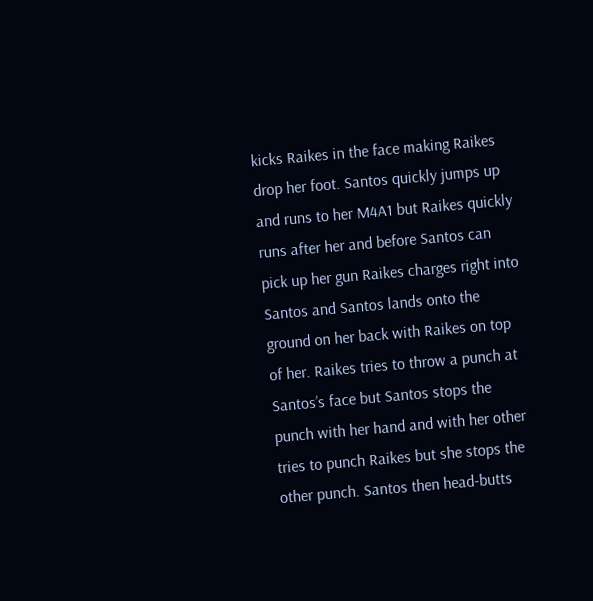kicks Raikes in the face making Raikes drop her foot. Santos quickly jumps up and runs to her M4A1 but Raikes quickly runs after her and before Santos can pick up her gun Raikes charges right into Santos and Santos lands onto the ground on her back with Raikes on top of her. Raikes tries to throw a punch at Santos’s face but Santos stops the punch with her hand and with her other tries to punch Raikes but she stops the other punch. Santos then head-butts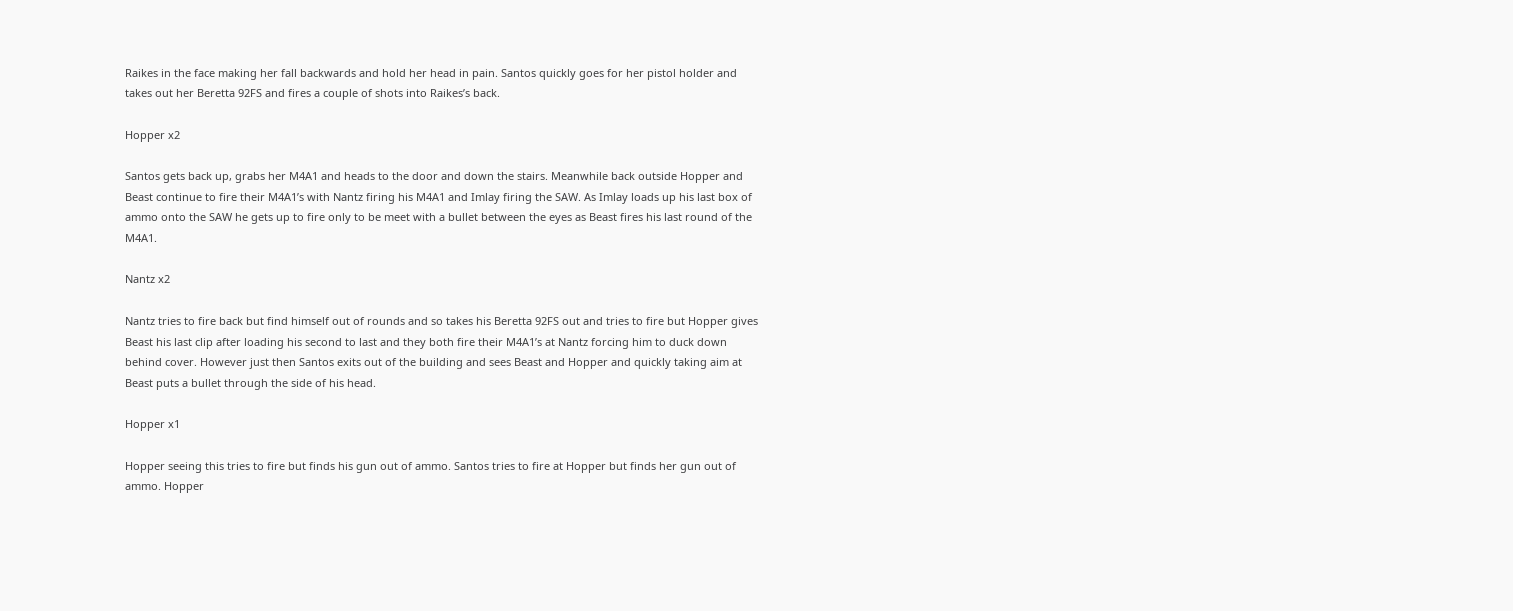Raikes in the face making her fall backwards and hold her head in pain. Santos quickly goes for her pistol holder and takes out her Beretta 92FS and fires a couple of shots into Raikes’s back.

Hopper x2

Santos gets back up, grabs her M4A1 and heads to the door and down the stairs. Meanwhile back outside Hopper and Beast continue to fire their M4A1’s with Nantz firing his M4A1 and Imlay firing the SAW. As Imlay loads up his last box of ammo onto the SAW he gets up to fire only to be meet with a bullet between the eyes as Beast fires his last round of the M4A1.

Nantz x2

Nantz tries to fire back but find himself out of rounds and so takes his Beretta 92FS out and tries to fire but Hopper gives Beast his last clip after loading his second to last and they both fire their M4A1’s at Nantz forcing him to duck down behind cover. However just then Santos exits out of the building and sees Beast and Hopper and quickly taking aim at Beast puts a bullet through the side of his head.

Hopper x1

Hopper seeing this tries to fire but finds his gun out of ammo. Santos tries to fire at Hopper but finds her gun out of ammo. Hopper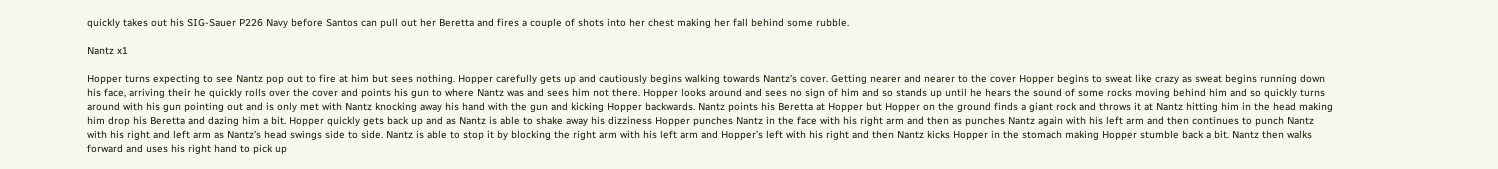quickly takes out his SIG-Sauer P226 Navy before Santos can pull out her Beretta and fires a couple of shots into her chest making her fall behind some rubble.

Nantz x1

Hopper turns expecting to see Nantz pop out to fire at him but sees nothing. Hopper carefully gets up and cautiously begins walking towards Nantz’s cover. Getting nearer and nearer to the cover Hopper begins to sweat like crazy as sweat begins running down his face, arriving their he quickly rolls over the cover and points his gun to where Nantz was and sees him not there. Hopper looks around and sees no sign of him and so stands up until he hears the sound of some rocks moving behind him and so quickly turns around with his gun pointing out and is only met with Nantz knocking away his hand with the gun and kicking Hopper backwards. Nantz points his Beretta at Hopper but Hopper on the ground finds a giant rock and throws it at Nantz hitting him in the head making him drop his Beretta and dazing him a bit. Hopper quickly gets back up and as Nantz is able to shake away his dizziness Hopper punches Nantz in the face with his right arm and then as punches Nantz again with his left arm and then continues to punch Nantz with his right and left arm as Nantz’s head swings side to side. Nantz is able to stop it by blocking the right arm with his left arm and Hopper’s left with his right and then Nantz kicks Hopper in the stomach making Hopper stumble back a bit. Nantz then walks forward and uses his right hand to pick up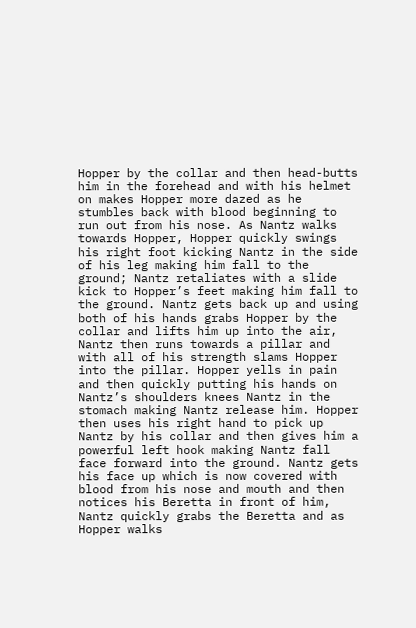Hopper by the collar and then head-butts him in the forehead and with his helmet on makes Hopper more dazed as he stumbles back with blood beginning to run out from his nose. As Nantz walks towards Hopper, Hopper quickly swings his right foot kicking Nantz in the side of his leg making him fall to the ground; Nantz retaliates with a slide kick to Hopper’s feet making him fall to the ground. Nantz gets back up and using both of his hands grabs Hopper by the collar and lifts him up into the air, Nantz then runs towards a pillar and with all of his strength slams Hopper into the pillar. Hopper yells in pain and then quickly putting his hands on Nantz’s shoulders knees Nantz in the stomach making Nantz release him. Hopper then uses his right hand to pick up Nantz by his collar and then gives him a powerful left hook making Nantz fall face forward into the ground. Nantz gets his face up which is now covered with blood from his nose and mouth and then notices his Beretta in front of him, Nantz quickly grabs the Beretta and as Hopper walks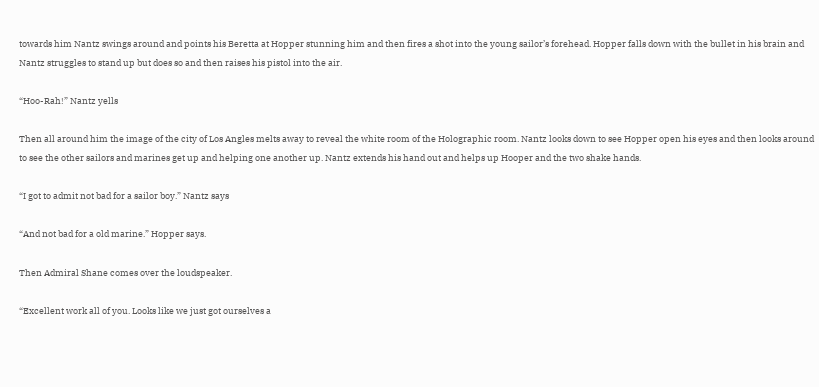towards him Nantz swings around and points his Beretta at Hopper stunning him and then fires a shot into the young sailor’s forehead. Hopper falls down with the bullet in his brain and Nantz struggles to stand up but does so and then raises his pistol into the air.

“Hoo-Rah!” Nantz yells

Then all around him the image of the city of Los Angles melts away to reveal the white room of the Holographic room. Nantz looks down to see Hopper open his eyes and then looks around to see the other sailors and marines get up and helping one another up. Nantz extends his hand out and helps up Hooper and the two shake hands.

“I got to admit not bad for a sailor boy.” Nantz says

“And not bad for a old marine.” Hopper says.

Then Admiral Shane comes over the loudspeaker.

“Excellent work all of you. Looks like we just got ourselves a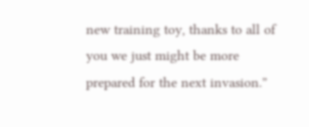new training toy, thanks to all of you we just might be more prepared for the next invasion.”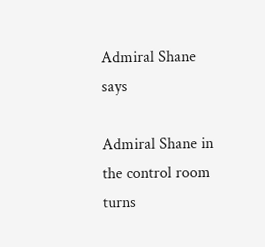Admiral Shane says

Admiral Shane in the control room turns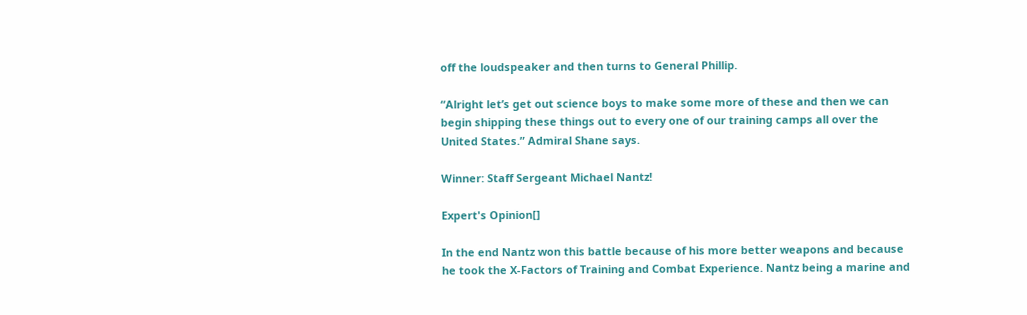off the loudspeaker and then turns to General Phillip.

“Alright let’s get out science boys to make some more of these and then we can begin shipping these things out to every one of our training camps all over the United States.” Admiral Shane says.

Winner: Staff Sergeant Michael Nantz!

Expert's Opinion[]

In the end Nantz won this battle because of his more better weapons and because he took the X-Factors of Training and Combat Experience. Nantz being a marine and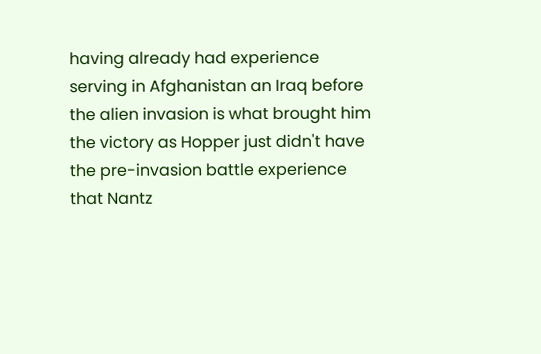having already had experience serving in Afghanistan an Iraq before the alien invasion is what brought him the victory as Hopper just didn't have the pre-invasion battle experience that Nantz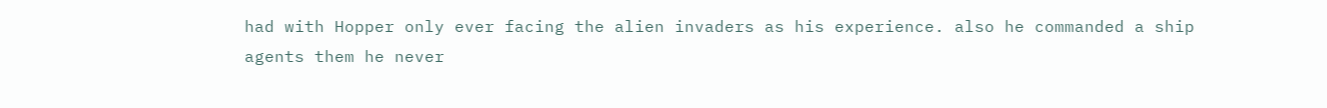had with Hopper only ever facing the alien invaders as his experience. also he commanded a ship agents them he never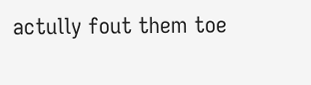actully fout them toe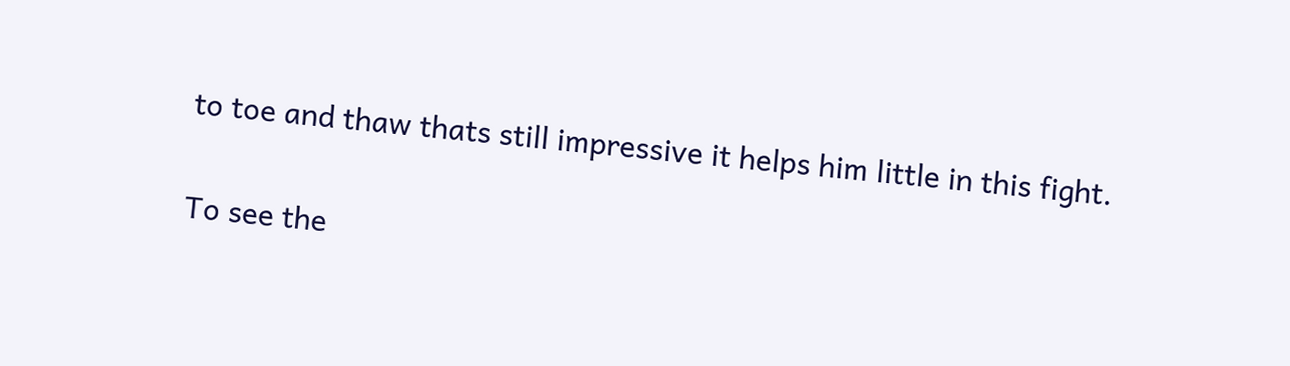to toe and thaw thats still impressive it helps him little in this fight.

To see the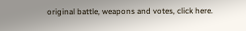original battle, weapons and votes, click here.